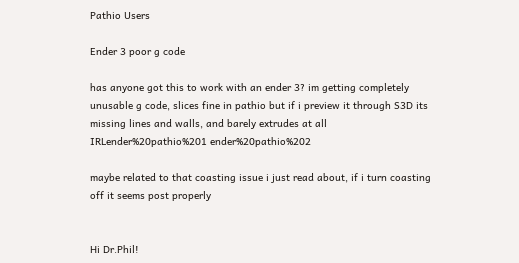Pathio Users

Ender 3 poor g code

has anyone got this to work with an ender 3? im getting completely unusable g code, slices fine in pathio but if i preview it through S3D its missing lines and walls, and barely extrudes at all IRLender%20pathio%201 ender%20pathio%202

maybe related to that coasting issue i just read about, if i turn coasting off it seems post properly


Hi Dr.Phil!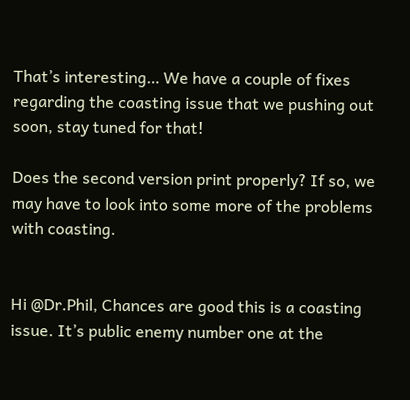That’s interesting… We have a couple of fixes regarding the coasting issue that we pushing out soon, stay tuned for that!

Does the second version print properly? If so, we may have to look into some more of the problems with coasting.


Hi @Dr.Phil, Chances are good this is a coasting issue. It’s public enemy number one at the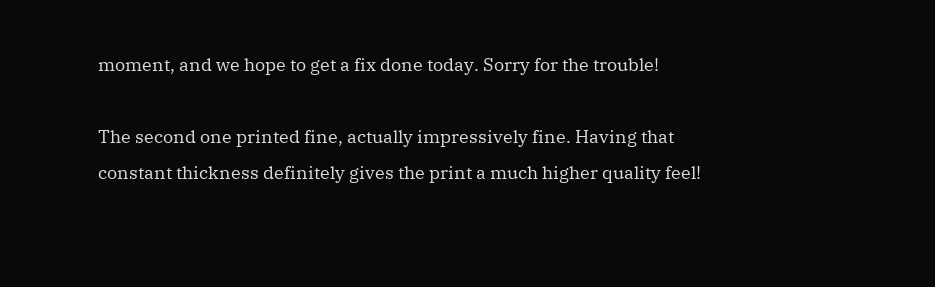moment, and we hope to get a fix done today. Sorry for the trouble!

The second one printed fine, actually impressively fine. Having that constant thickness definitely gives the print a much higher quality feel!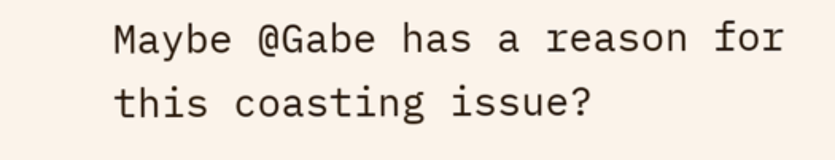Maybe @Gabe has a reason for this coasting issue?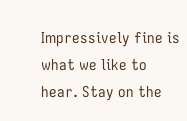Impressively fine is what we like to hear. Stay on the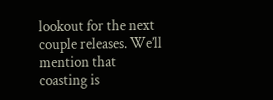lookout for the next couple releases. We’ll mention that coasting is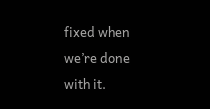fixed when we’re done with it.